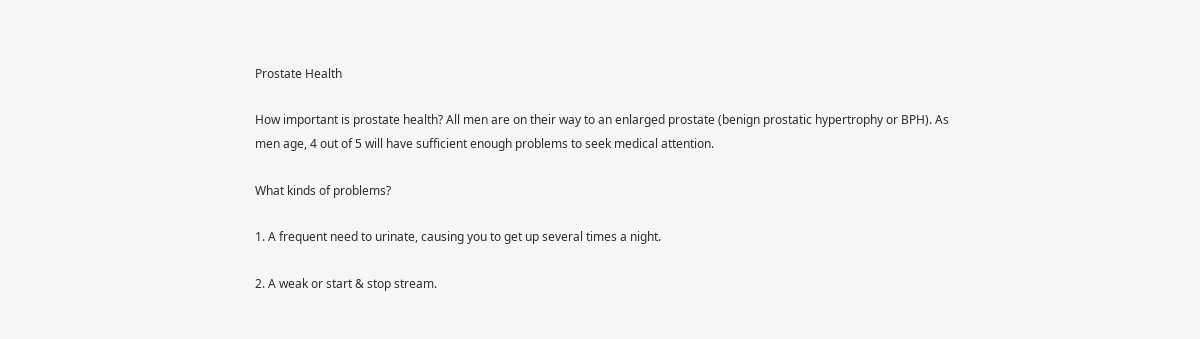Prostate Health

How important is prostate health? All men are on their way to an enlarged prostate (benign prostatic hypertrophy or BPH). As men age, 4 out of 5 will have sufficient enough problems to seek medical attention.

What kinds of problems?

1. A frequent need to urinate, causing you to get up several times a night.

2. A weak or start & stop stream.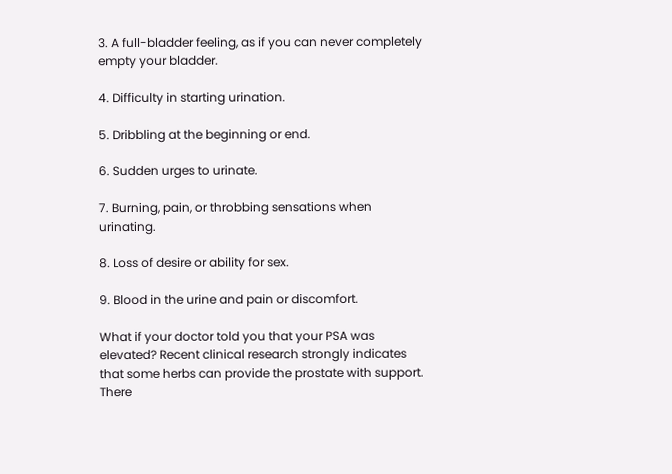3. A full-bladder feeling, as if you can never completely empty your bladder.

4. Difficulty in starting urination.

5. Dribbling at the beginning or end.

6. Sudden urges to urinate.

7. Burning, pain, or throbbing sensations when urinating.

8. Loss of desire or ability for sex.

9. Blood in the urine and pain or discomfort.

What if your doctor told you that your PSA was elevated? Recent clinical research strongly indicates that some herbs can provide the prostate with support. There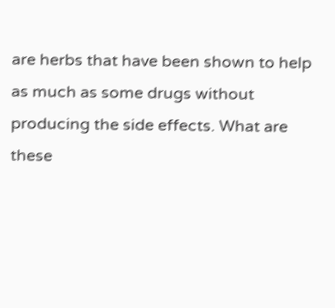are herbs that have been shown to help as much as some drugs without producing the side effects. What are these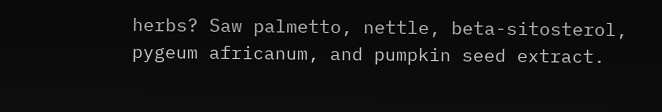herbs? Saw palmetto, nettle, beta-sitosterol, pygeum africanum, and pumpkin seed extract.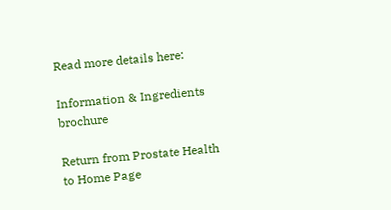Read more details here:

Information & Ingredients brochure

Return from Prostate Health to Home Page